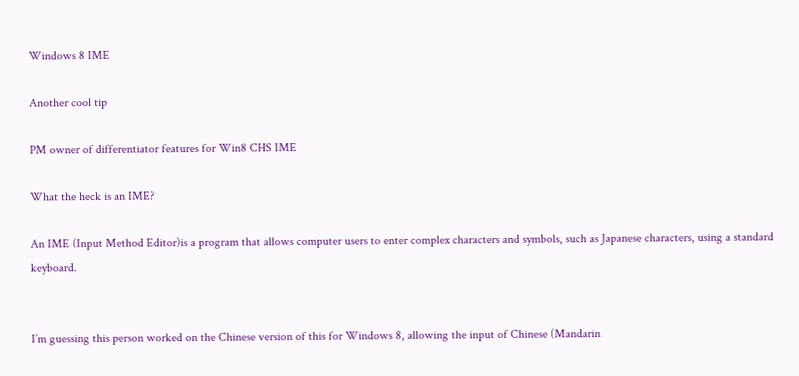Windows 8 IME

Another cool tip

PM owner of differentiator features for Win8 CHS IME

What the heck is an IME?

An IME (Input Method Editor)is a program that allows computer users to enter complex characters and symbols, such as Japanese characters, using a standard keyboard.


I’m guessing this person worked on the Chinese version of this for Windows 8, allowing the input of Chinese (Mandarin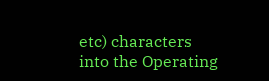etc) characters into the Operating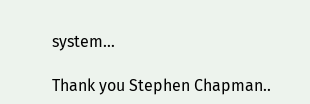system…

Thank you Stephen Chapman..